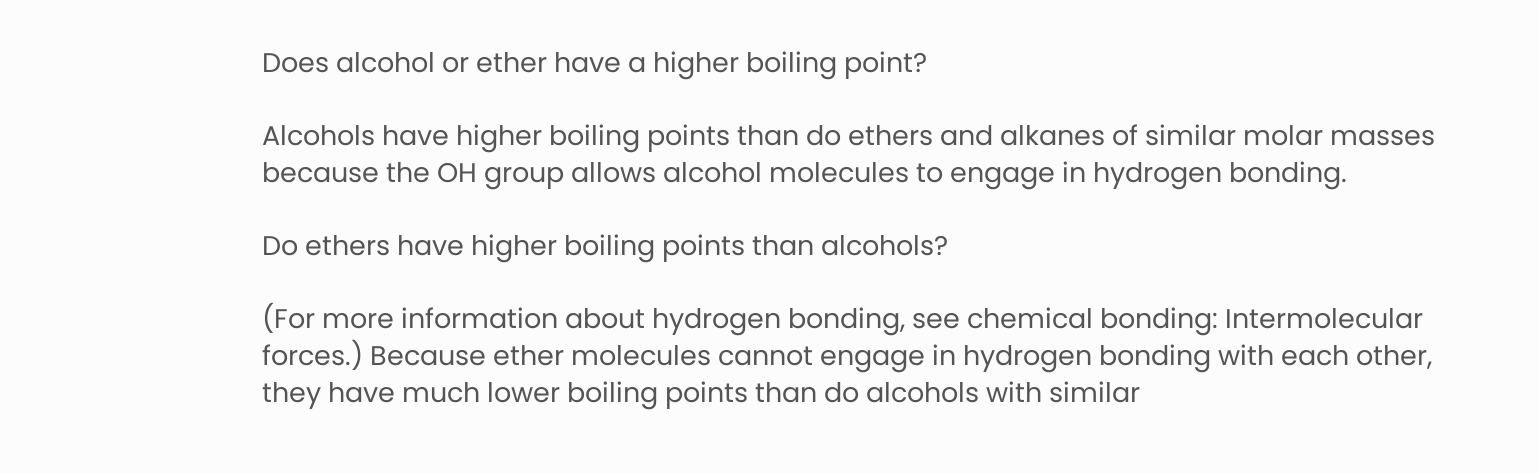Does alcohol or ether have a higher boiling point?

Alcohols have higher boiling points than do ethers and alkanes of similar molar masses because the OH group allows alcohol molecules to engage in hydrogen bonding.

Do ethers have higher boiling points than alcohols?

(For more information about hydrogen bonding, see chemical bonding: Intermolecular forces.) Because ether molecules cannot engage in hydrogen bonding with each other, they have much lower boiling points than do alcohols with similar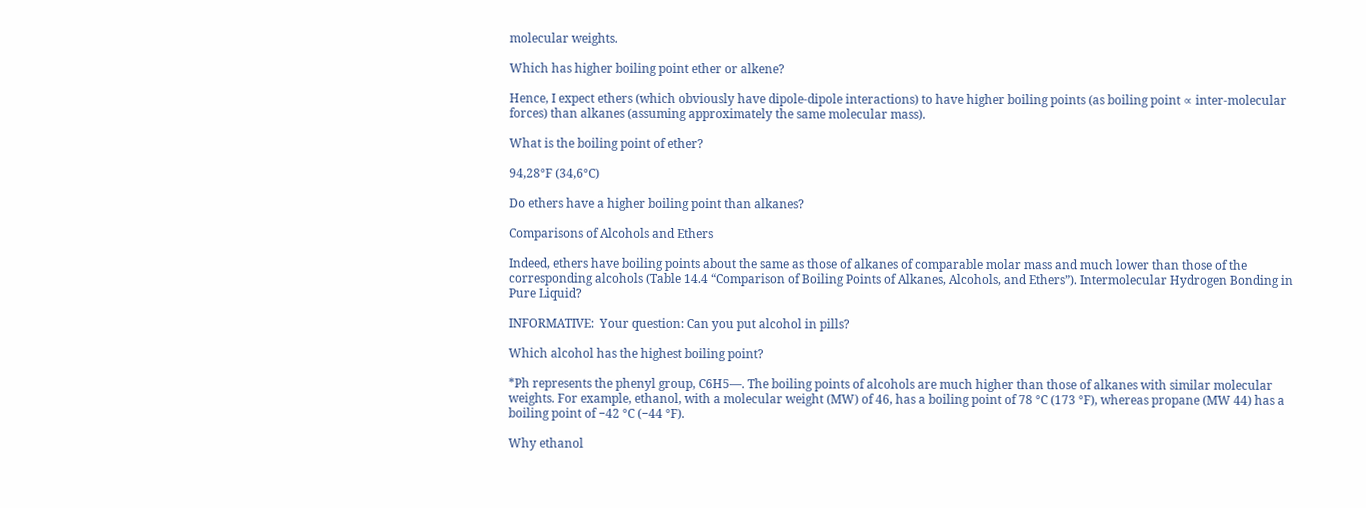molecular weights.

Which has higher boiling point ether or alkene?

Hence, I expect ethers (which obviously have dipole-dipole interactions) to have higher boiling points (as boiling point ∝ inter-molecular forces) than alkanes (assuming approximately the same molecular mass).

What is the boiling point of ether?

94,28°F (34,6°C)

Do ethers have a higher boiling point than alkanes?

Comparisons of Alcohols and Ethers

Indeed, ethers have boiling points about the same as those of alkanes of comparable molar mass and much lower than those of the corresponding alcohols (Table 14.4 “Comparison of Boiling Points of Alkanes, Alcohols, and Ethers”). Intermolecular Hydrogen Bonding in Pure Liquid?

INFORMATIVE:  Your question: Can you put alcohol in pills?

Which alcohol has the highest boiling point?

*Ph represents the phenyl group, C6H5—. The boiling points of alcohols are much higher than those of alkanes with similar molecular weights. For example, ethanol, with a molecular weight (MW) of 46, has a boiling point of 78 °C (173 °F), whereas propane (MW 44) has a boiling point of −42 °C (−44 °F).

Why ethanol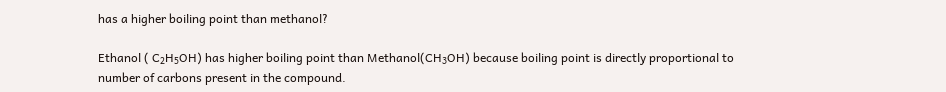has a higher boiling point than methanol?

Ethanol ( C₂H₅OH) has higher boiling point than Methanol(CH₃OH) because boiling point is directly proportional to number of carbons present in the compound.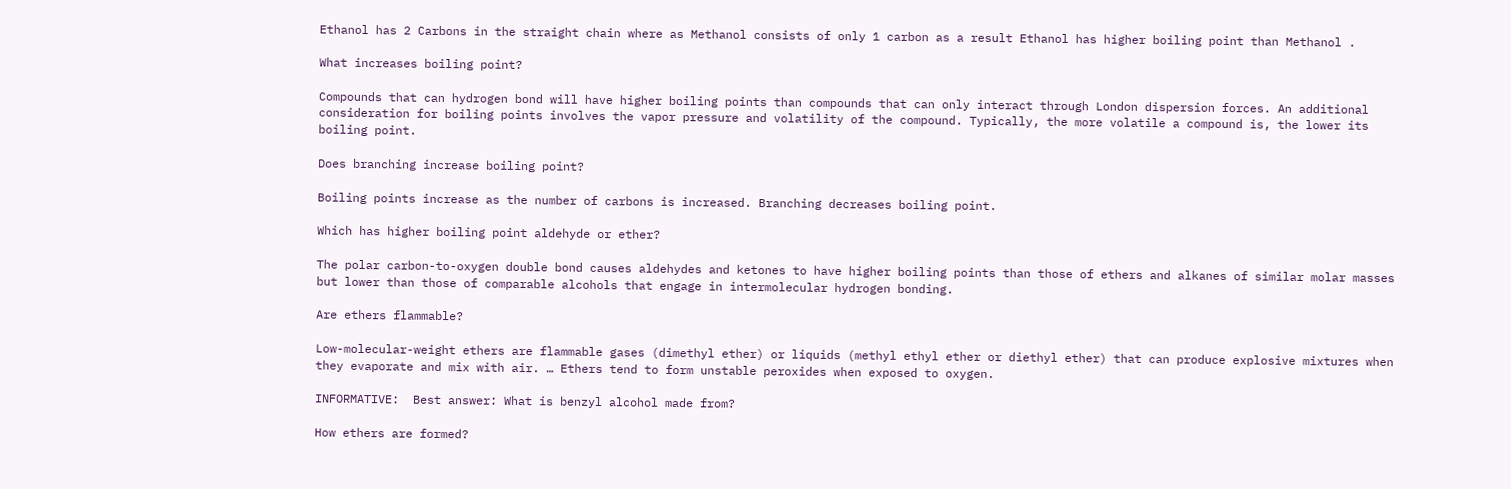Ethanol has 2 Carbons in the straight chain where as Methanol consists of only 1 carbon as a result Ethanol has higher boiling point than Methanol .

What increases boiling point?

Compounds that can hydrogen bond will have higher boiling points than compounds that can only interact through London dispersion forces. An additional consideration for boiling points involves the vapor pressure and volatility of the compound. Typically, the more volatile a compound is, the lower its boiling point.

Does branching increase boiling point?

Boiling points increase as the number of carbons is increased. Branching decreases boiling point.

Which has higher boiling point aldehyde or ether?

The polar carbon-to-oxygen double bond causes aldehydes and ketones to have higher boiling points than those of ethers and alkanes of similar molar masses but lower than those of comparable alcohols that engage in intermolecular hydrogen bonding.

Are ethers flammable?

Low-molecular-weight ethers are flammable gases (dimethyl ether) or liquids (methyl ethyl ether or diethyl ether) that can produce explosive mixtures when they evaporate and mix with air. … Ethers tend to form unstable peroxides when exposed to oxygen.

INFORMATIVE:  Best answer: What is benzyl alcohol made from?

How ethers are formed?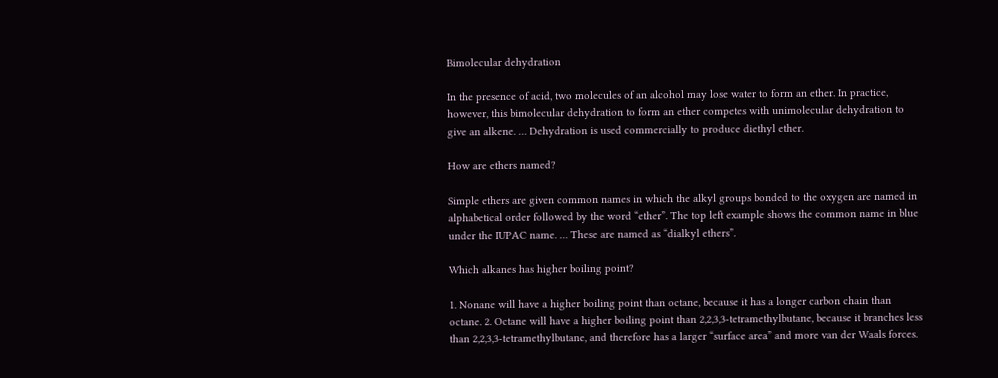Bimolecular dehydration

In the presence of acid, two molecules of an alcohol may lose water to form an ether. In practice, however, this bimolecular dehydration to form an ether competes with unimolecular dehydration to give an alkene. … Dehydration is used commercially to produce diethyl ether.

How are ethers named?

Simple ethers are given common names in which the alkyl groups bonded to the oxygen are named in alphabetical order followed by the word “ether”. The top left example shows the common name in blue under the IUPAC name. … These are named as “dialkyl ethers”.

Which alkanes has higher boiling point?

1. Nonane will have a higher boiling point than octane, because it has a longer carbon chain than octane. 2. Octane will have a higher boiling point than 2,2,3,3‑tetramethylbutane, because it branches less than 2,2,3,3‑tetramethylbutane, and therefore has a larger “surface area” and more van der Waals forces.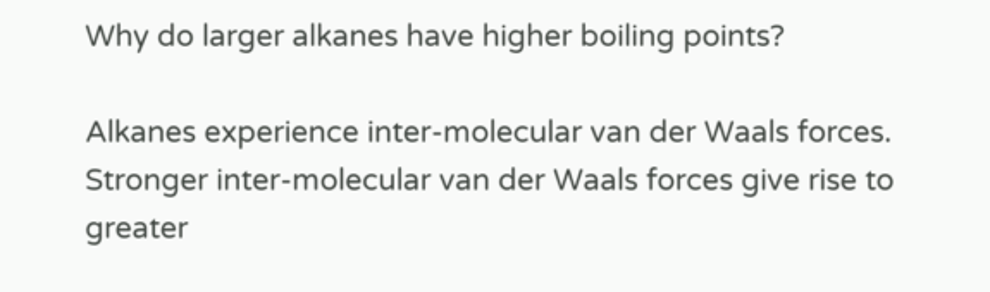Why do larger alkanes have higher boiling points?

Alkanes experience inter-molecular van der Waals forces. Stronger inter-molecular van der Waals forces give rise to greater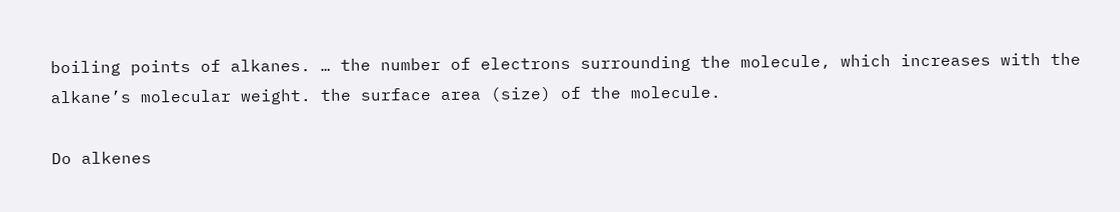boiling points of alkanes. … the number of electrons surrounding the molecule, which increases with the alkane’s molecular weight. the surface area (size) of the molecule.

Do alkenes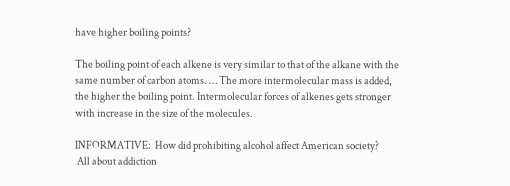have higher boiling points?

The boiling point of each alkene is very similar to that of the alkane with the same number of carbon atoms. … The more intermolecular mass is added, the higher the boiling point. Intermolecular forces of alkenes gets stronger with increase in the size of the molecules.

INFORMATIVE:  How did prohibiting alcohol affect American society?
 All about addiction